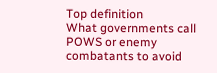Top definition
What governments call POWS or enemy combatants to avoid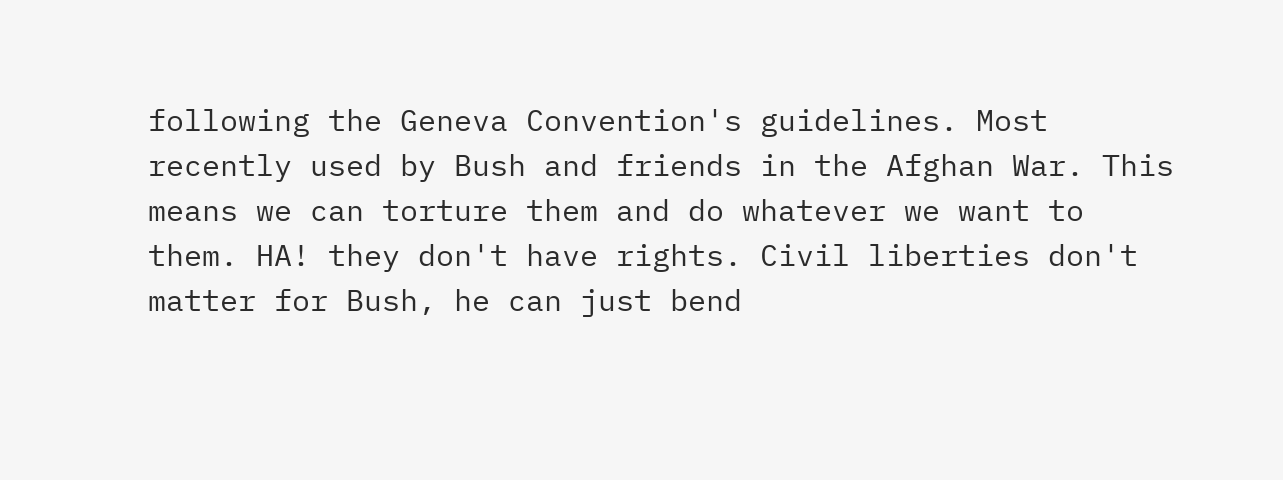following the Geneva Convention's guidelines. Most recently used by Bush and friends in the Afghan War. This means we can torture them and do whatever we want to them. HA! they don't have rights. Civil liberties don't matter for Bush, he can just bend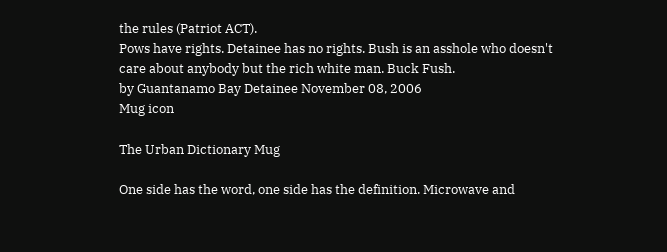the rules (Patriot ACT).
Pows have rights. Detainee has no rights. Bush is an asshole who doesn't care about anybody but the rich white man. Buck Fush.
by Guantanamo Bay Detainee November 08, 2006
Mug icon

The Urban Dictionary Mug

One side has the word, one side has the definition. Microwave and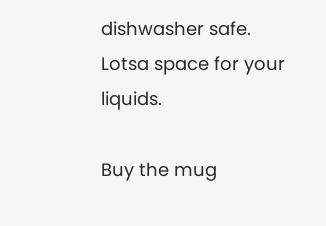dishwasher safe. Lotsa space for your liquids.

Buy the mug